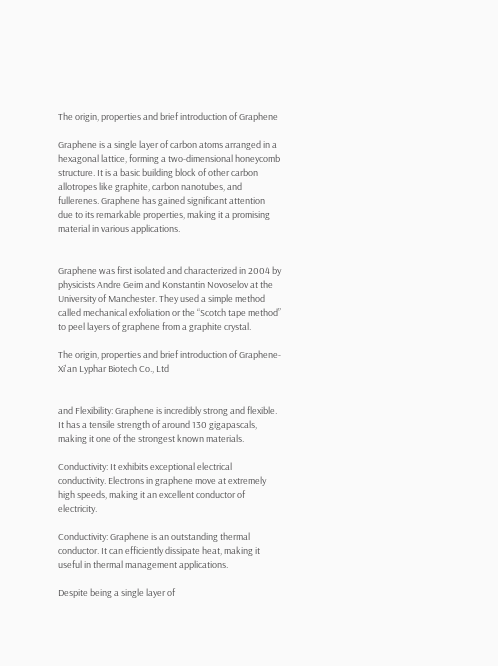The origin, properties and brief introduction of Graphene

Graphene is a single layer of carbon atoms arranged in a hexagonal lattice, forming a two-dimensional honeycomb structure. It is a basic building block of other carbon allotropes like graphite, carbon nanotubes, and fullerenes. Graphene has gained significant attention due to its remarkable properties, making it a promising material in various applications.


Graphene was first isolated and characterized in 2004 by physicists Andre Geim and Konstantin Novoselov at the University of Manchester. They used a simple method called mechanical exfoliation or the “Scotch tape method” to peel layers of graphene from a graphite crystal.

The origin, properties and brief introduction of Graphene-Xi'an Lyphar Biotech Co., Ltd


and Flexibility: Graphene is incredibly strong and flexible. It has a tensile strength of around 130 gigapascals, making it one of the strongest known materials.

Conductivity: It exhibits exceptional electrical conductivity. Electrons in graphene move at extremely high speeds, making it an excellent conductor of electricity.

Conductivity: Graphene is an outstanding thermal conductor. It can efficiently dissipate heat, making it useful in thermal management applications.

Despite being a single layer of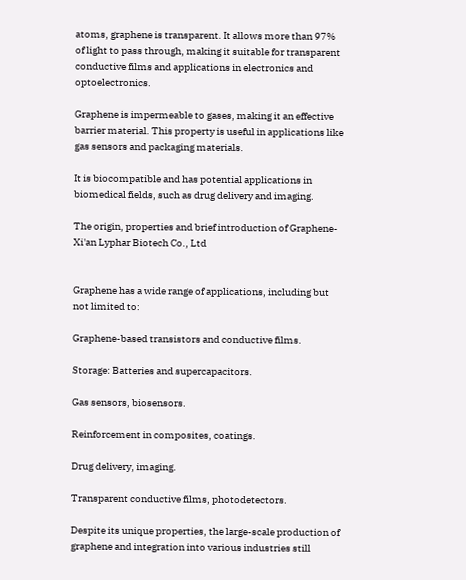atoms, graphene is transparent. It allows more than 97% of light to pass through, making it suitable for transparent conductive films and applications in electronics and optoelectronics.

Graphene is impermeable to gases, making it an effective barrier material. This property is useful in applications like gas sensors and packaging materials.

It is biocompatible and has potential applications in biomedical fields, such as drug delivery and imaging.

The origin, properties and brief introduction of Graphene-Xi'an Lyphar Biotech Co., Ltd


Graphene has a wide range of applications, including but not limited to:

Graphene-based transistors and conductive films.

Storage: Batteries and supercapacitors.

Gas sensors, biosensors.

Reinforcement in composites, coatings.

Drug delivery, imaging.

Transparent conductive films, photodetectors.

Despite its unique properties, the large-scale production of graphene and integration into various industries still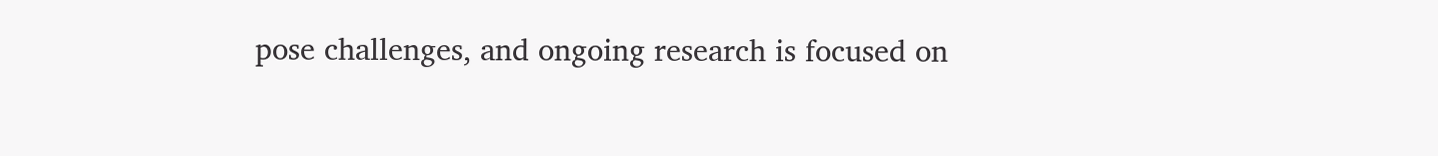pose challenges, and ongoing research is focused on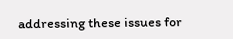addressing these issues for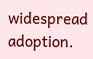widespread adoption.